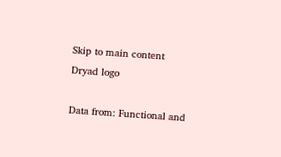Skip to main content
Dryad logo

Data from: Functional and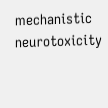mechanistic neurotoxicity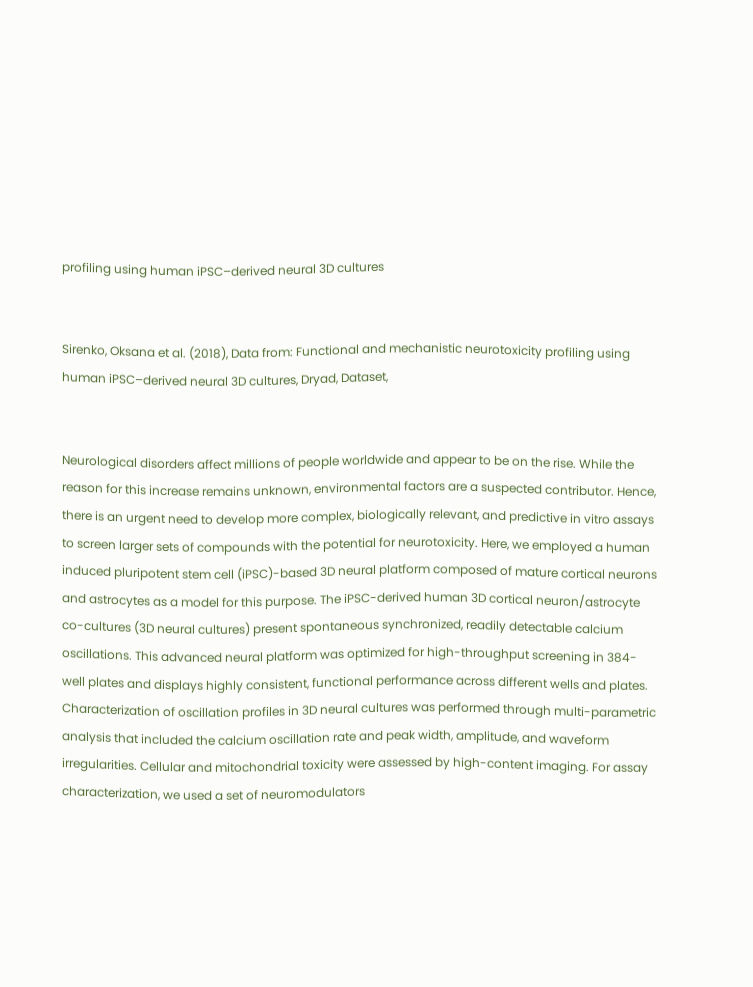profiling using human iPSC–derived neural 3D cultures


Sirenko, Oksana et al. (2018), Data from: Functional and mechanistic neurotoxicity profiling using human iPSC–derived neural 3D cultures, Dryad, Dataset,


Neurological disorders affect millions of people worldwide and appear to be on the rise. While the reason for this increase remains unknown, environmental factors are a suspected contributor. Hence, there is an urgent need to develop more complex, biologically relevant, and predictive in vitro assays to screen larger sets of compounds with the potential for neurotoxicity. Here, we employed a human induced pluripotent stem cell (iPSC)-based 3D neural platform composed of mature cortical neurons and astrocytes as a model for this purpose. The iPSC-derived human 3D cortical neuron/astrocyte co-cultures (3D neural cultures) present spontaneous synchronized, readily detectable calcium oscillations. This advanced neural platform was optimized for high-throughput screening in 384-well plates and displays highly consistent, functional performance across different wells and plates. Characterization of oscillation profiles in 3D neural cultures was performed through multi-parametric analysis that included the calcium oscillation rate and peak width, amplitude, and waveform irregularities. Cellular and mitochondrial toxicity were assessed by high-content imaging. For assay characterization, we used a set of neuromodulators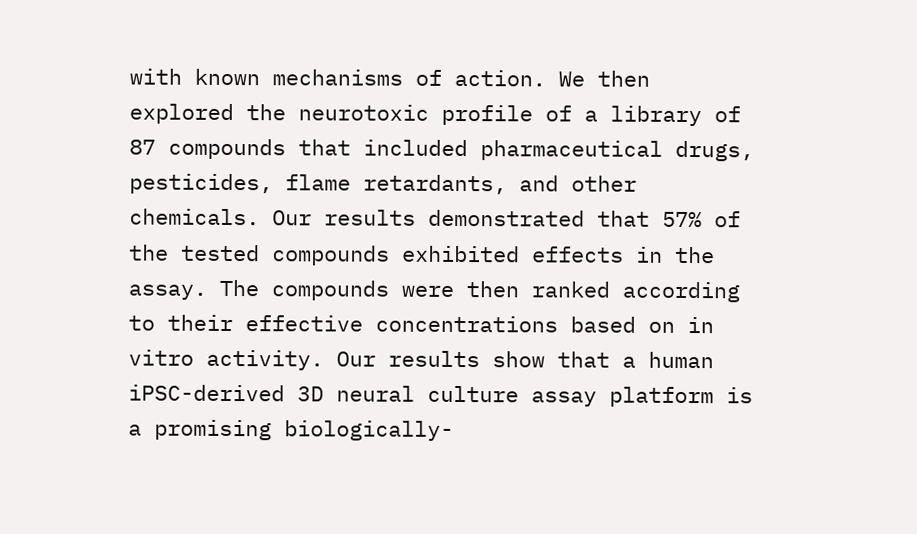with known mechanisms of action. We then explored the neurotoxic profile of a library of 87 compounds that included pharmaceutical drugs, pesticides, flame retardants, and other chemicals. Our results demonstrated that 57% of the tested compounds exhibited effects in the assay. The compounds were then ranked according to their effective concentrations based on in vitro activity. Our results show that a human iPSC-derived 3D neural culture assay platform is a promising biologically-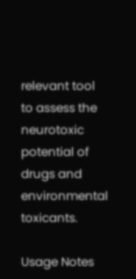relevant tool to assess the neurotoxic potential of drugs and environmental toxicants.

Usage Notes